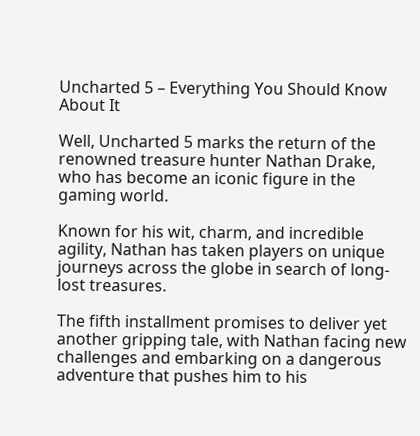Uncharted 5 – Everything You Should Know About It

Well, Uncharted 5 marks the return of the renowned treasure hunter Nathan Drake, who has become an iconic figure in the gaming world.

Known for his wit, charm, and incredible agility, Nathan has taken players on unique journeys across the globe in search of long-lost treasures.

The fifth installment promises to deliver yet another gripping tale, with Nathan facing new challenges and embarking on a dangerous adventure that pushes him to his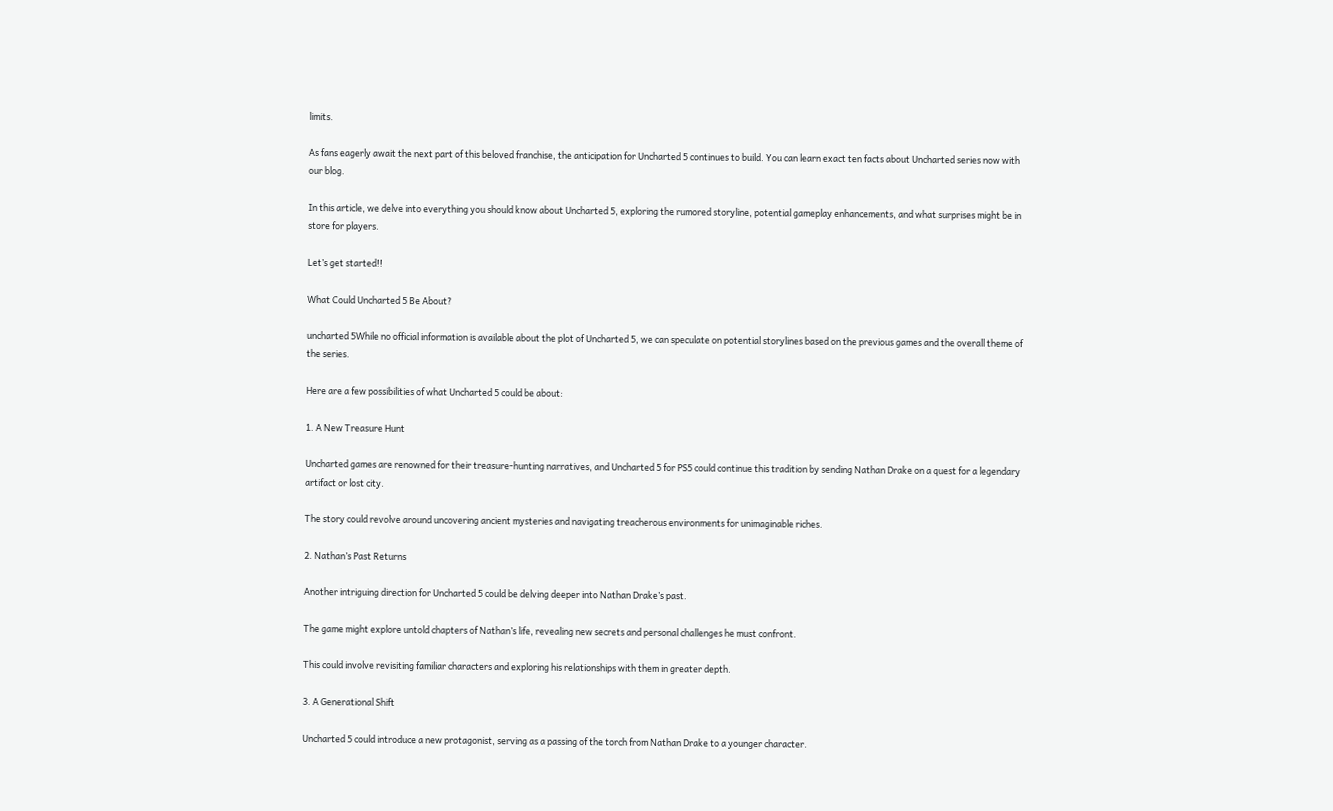limits.

As fans eagerly await the next part of this beloved franchise, the anticipation for Uncharted 5 continues to build. You can learn exact ten facts about Uncharted series now with our blog.

In this article, we delve into everything you should know about Uncharted 5, exploring the rumored storyline, potential gameplay enhancements, and what surprises might be in store for players.

Let’s get started!!

What Could Uncharted 5 Be About?

uncharted 5While no official information is available about the plot of Uncharted 5, we can speculate on potential storylines based on the previous games and the overall theme of the series.

Here are a few possibilities of what Uncharted 5 could be about:

1. A New Treasure Hunt

Uncharted games are renowned for their treasure-hunting narratives, and Uncharted 5 for PS5 could continue this tradition by sending Nathan Drake on a quest for a legendary artifact or lost city.

The story could revolve around uncovering ancient mysteries and navigating treacherous environments for unimaginable riches.

2. Nathan’s Past Returns

Another intriguing direction for Uncharted 5 could be delving deeper into Nathan Drake’s past.

The game might explore untold chapters of Nathan’s life, revealing new secrets and personal challenges he must confront.

This could involve revisiting familiar characters and exploring his relationships with them in greater depth.

3. A Generational Shift

Uncharted 5 could introduce a new protagonist, serving as a passing of the torch from Nathan Drake to a younger character.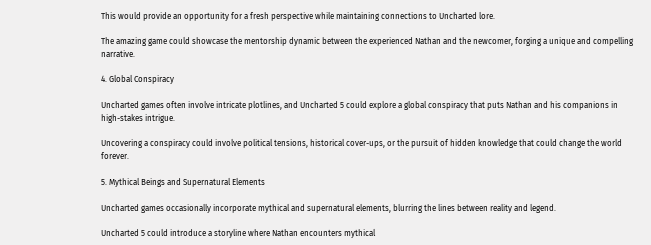This would provide an opportunity for a fresh perspective while maintaining connections to Uncharted lore.

The amazing game could showcase the mentorship dynamic between the experienced Nathan and the newcomer, forging a unique and compelling narrative.

4. Global Conspiracy

Uncharted games often involve intricate plotlines, and Uncharted 5 could explore a global conspiracy that puts Nathan and his companions in high-stakes intrigue.

Uncovering a conspiracy could involve political tensions, historical cover-ups, or the pursuit of hidden knowledge that could change the world forever.

5. Mythical Beings and Supernatural Elements

Uncharted games occasionally incorporate mythical and supernatural elements, blurring the lines between reality and legend.

Uncharted 5 could introduce a storyline where Nathan encounters mythical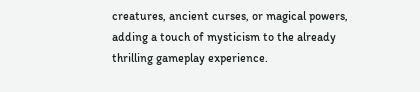creatures, ancient curses, or magical powers, adding a touch of mysticism to the already thrilling gameplay experience.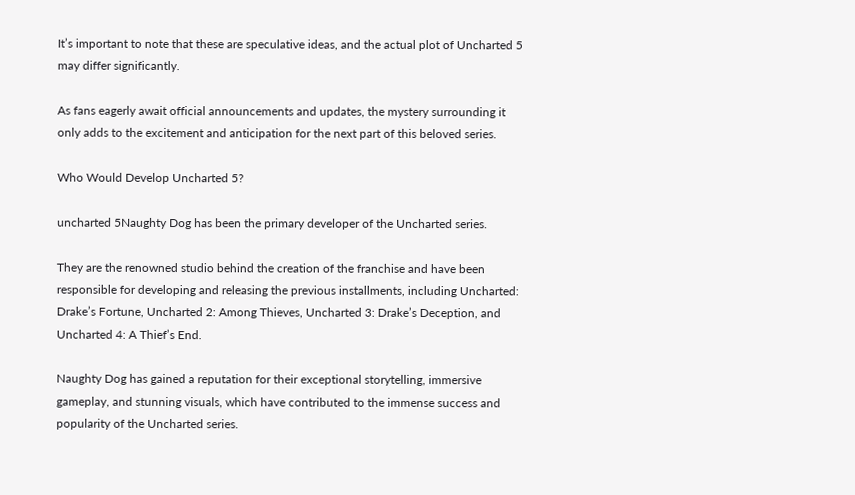It’s important to note that these are speculative ideas, and the actual plot of Uncharted 5 may differ significantly.

As fans eagerly await official announcements and updates, the mystery surrounding it only adds to the excitement and anticipation for the next part of this beloved series.

Who Would Develop Uncharted 5?

uncharted 5Naughty Dog has been the primary developer of the Uncharted series.

They are the renowned studio behind the creation of the franchise and have been responsible for developing and releasing the previous installments, including Uncharted: Drake’s Fortune, Uncharted 2: Among Thieves, Uncharted 3: Drake’s Deception, and Uncharted 4: A Thief’s End.

Naughty Dog has gained a reputation for their exceptional storytelling, immersive gameplay, and stunning visuals, which have contributed to the immense success and popularity of the Uncharted series.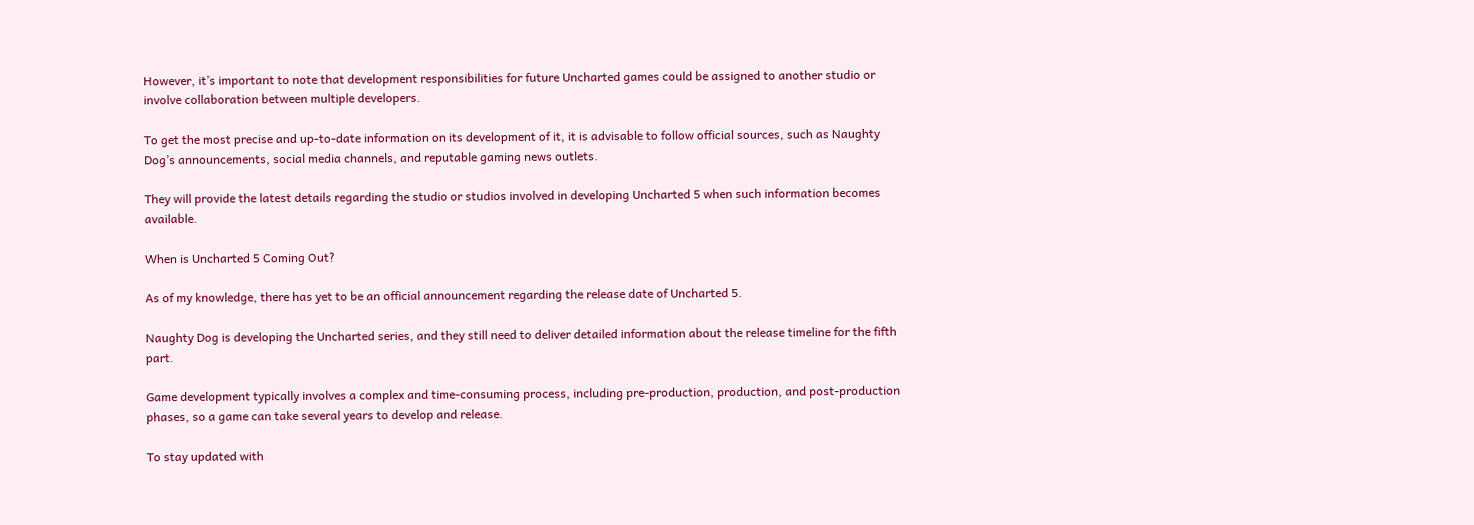However, it’s important to note that development responsibilities for future Uncharted games could be assigned to another studio or involve collaboration between multiple developers.

To get the most precise and up-to-date information on its development of it, it is advisable to follow official sources, such as Naughty Dog’s announcements, social media channels, and reputable gaming news outlets.

They will provide the latest details regarding the studio or studios involved in developing Uncharted 5 when such information becomes available.

When is Uncharted 5 Coming Out?

As of my knowledge, there has yet to be an official announcement regarding the release date of Uncharted 5.

Naughty Dog is developing the Uncharted series, and they still need to deliver detailed information about the release timeline for the fifth part.

Game development typically involves a complex and time-consuming process, including pre-production, production, and post-production phases, so a game can take several years to develop and release.

To stay updated with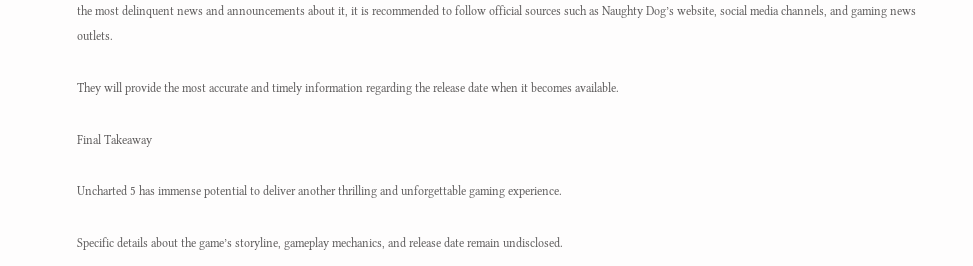the most delinquent news and announcements about it, it is recommended to follow official sources such as Naughty Dog’s website, social media channels, and gaming news outlets.

They will provide the most accurate and timely information regarding the release date when it becomes available.

Final Takeaway

Uncharted 5 has immense potential to deliver another thrilling and unforgettable gaming experience.

Specific details about the game’s storyline, gameplay mechanics, and release date remain undisclosed.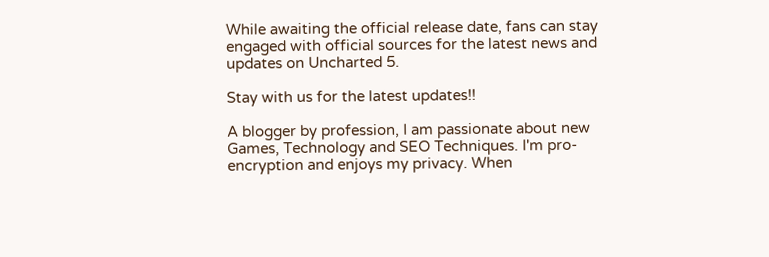While awaiting the official release date, fans can stay engaged with official sources for the latest news and updates on Uncharted 5.

Stay with us for the latest updates!!

A blogger by profession, I am passionate about new Games, Technology and SEO Techniques. I'm pro-encryption and enjoys my privacy. When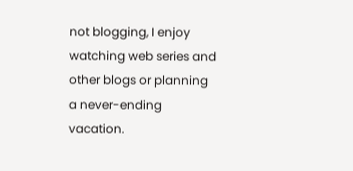not blogging, I enjoy watching web series and other blogs or planning a never-ending vacation.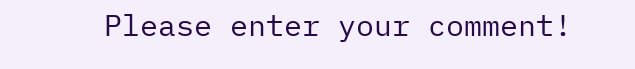Please enter your comment!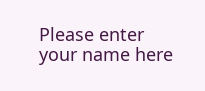Please enter your name here